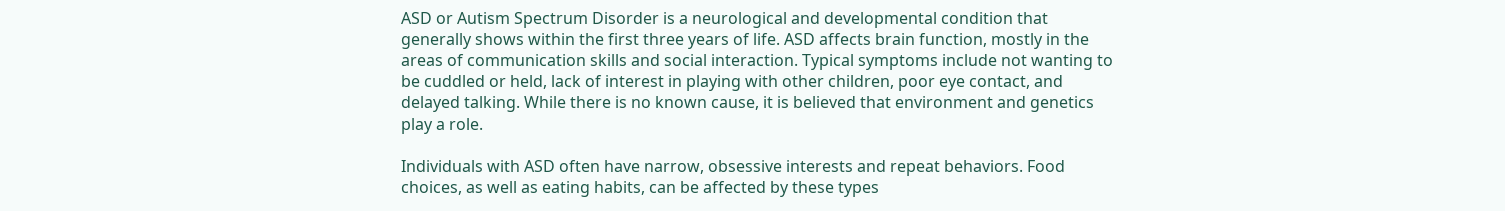ASD or Autism Spectrum Disorder is a neurological and developmental condition that generally shows within the first three years of life. ASD affects brain function, mostly in the areas of communication skills and social interaction. Typical symptoms include not wanting to be cuddled or held, lack of interest in playing with other children, poor eye contact, and delayed talking. While there is no known cause, it is believed that environment and genetics play a role.

Individuals with ASD often have narrow, obsessive interests and repeat behaviors. Food choices, as well as eating habits, can be affected by these types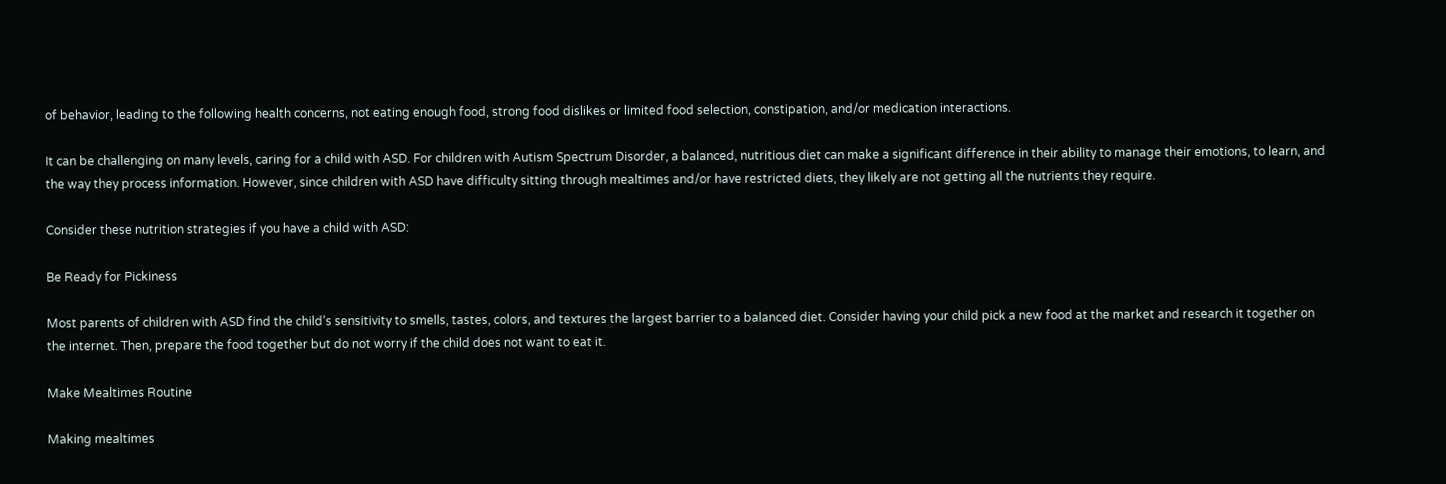of behavior, leading to the following health concerns, not eating enough food, strong food dislikes or limited food selection, constipation, and/or medication interactions.

It can be challenging on many levels, caring for a child with ASD. For children with Autism Spectrum Disorder, a balanced, nutritious diet can make a significant difference in their ability to manage their emotions, to learn, and the way they process information. However, since children with ASD have difficulty sitting through mealtimes and/or have restricted diets, they likely are not getting all the nutrients they require.

Consider these nutrition strategies if you have a child with ASD:

Be Ready for Pickiness

Most parents of children with ASD find the child’s sensitivity to smells, tastes, colors, and textures the largest barrier to a balanced diet. Consider having your child pick a new food at the market and research it together on the internet. Then, prepare the food together but do not worry if the child does not want to eat it.

Make Mealtimes Routine

Making mealtimes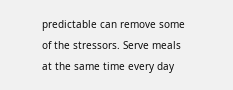predictable can remove some of the stressors. Serve meals at the same time every day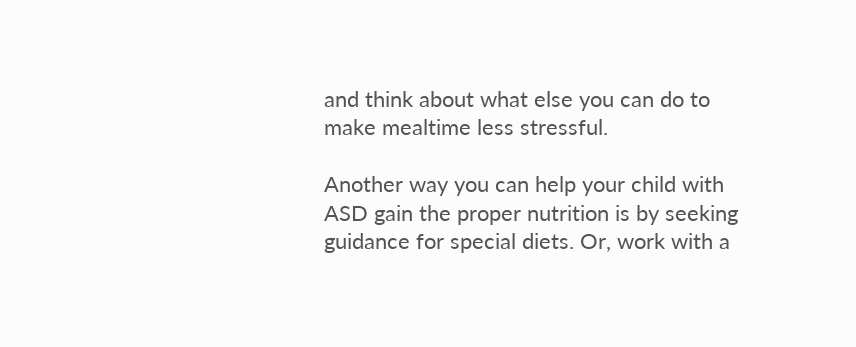and think about what else you can do to make mealtime less stressful.

Another way you can help your child with ASD gain the proper nutrition is by seeking guidance for special diets. Or, work with a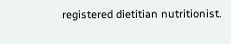registered dietitian nutritionist.